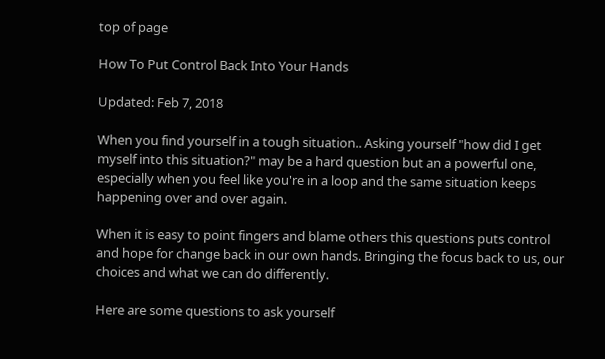top of page

How To Put Control Back Into Your Hands

Updated: Feb 7, 2018

When you find yourself in a tough situation.. Asking yourself "how did I get myself into this situation?" may be a hard question but an a powerful one, especially when you feel like you're in a loop and the same situation keeps happening over and over again.

When it is easy to point fingers and blame others this questions puts control and hope for change back in our own hands. Bringing the focus back to us, our choices and what we can do differently.

Here are some questions to ask yourself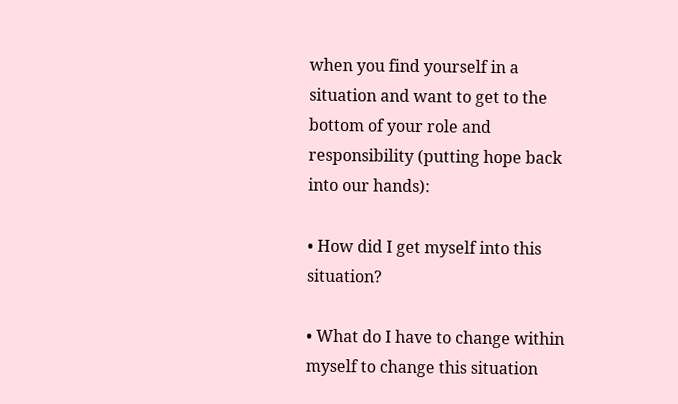when you find yourself in a situation and want to get to the bottom of your role and responsibility (putting hope back into our hands):

• How did I get myself into this situation?

• What do I have to change within myself to change this situation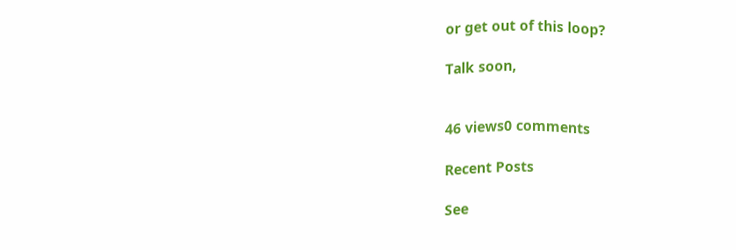or get out of this loop?

Talk soon,


46 views0 comments

Recent Posts

See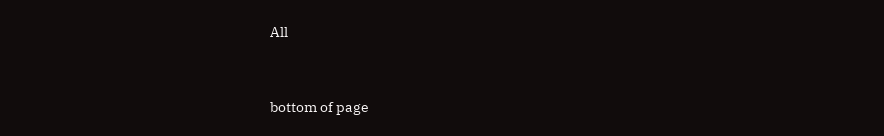All


bottom of page